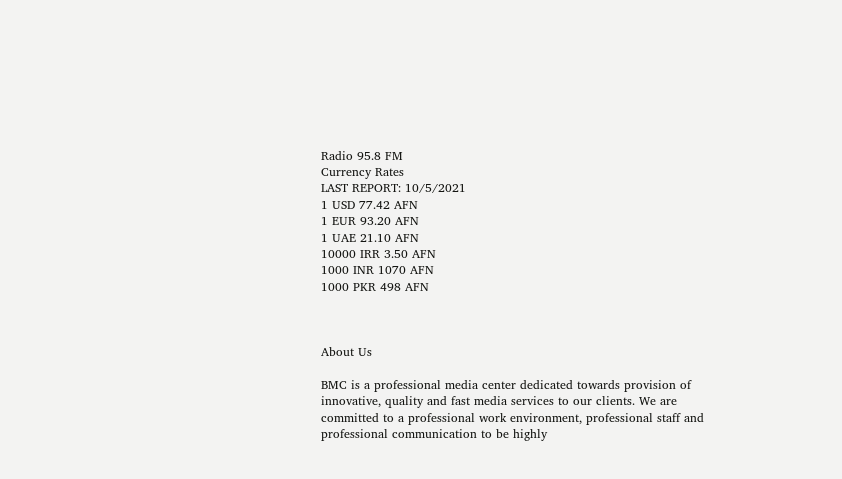Radio 95.8 FM
Currency Rates
LAST REPORT: 10/5/2021
1 USD 77.42 AFN
1 EUR 93.20 AFN
1 UAE 21.10 AFN
10000 IRR 3.50 AFN
1000 INR 1070 AFN
1000 PKR 498 AFN



About Us

BMC is a professional media center dedicated towards provision of innovative, quality and fast media services to our clients. We are committed to a professional work environment, professional staff and professional communication to be highly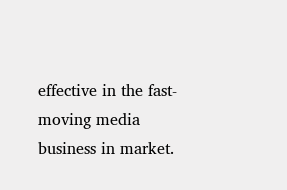effective in the fast-moving media business in market.